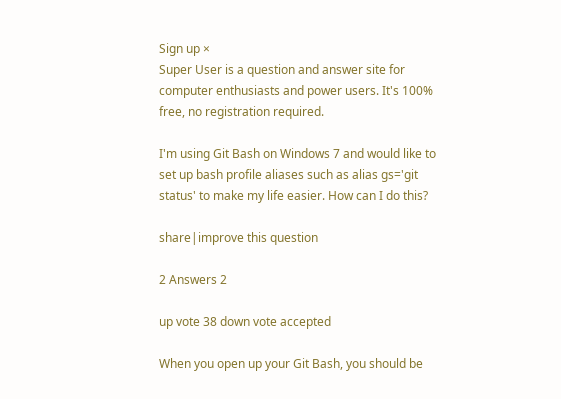Sign up ×
Super User is a question and answer site for computer enthusiasts and power users. It's 100% free, no registration required.

I'm using Git Bash on Windows 7 and would like to set up bash profile aliases such as alias gs='git status' to make my life easier. How can I do this?

share|improve this question

2 Answers 2

up vote 38 down vote accepted

When you open up your Git Bash, you should be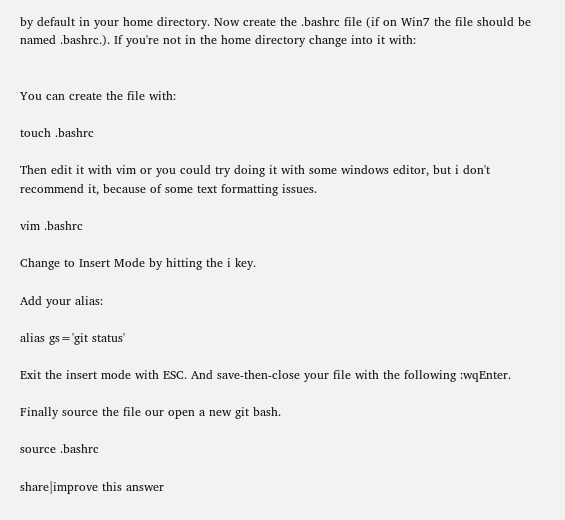by default in your home directory. Now create the .bashrc file (if on Win7 the file should be named .bashrc.). If you're not in the home directory change into it with:


You can create the file with:

touch .bashrc

Then edit it with vim or you could try doing it with some windows editor, but i don't recommend it, because of some text formatting issues.

vim .bashrc

Change to Insert Mode by hitting the i key.

Add your alias:

alias gs='git status'

Exit the insert mode with ESC. And save-then-close your file with the following :wqEnter.

Finally source the file our open a new git bash.

source .bashrc

share|improve this answer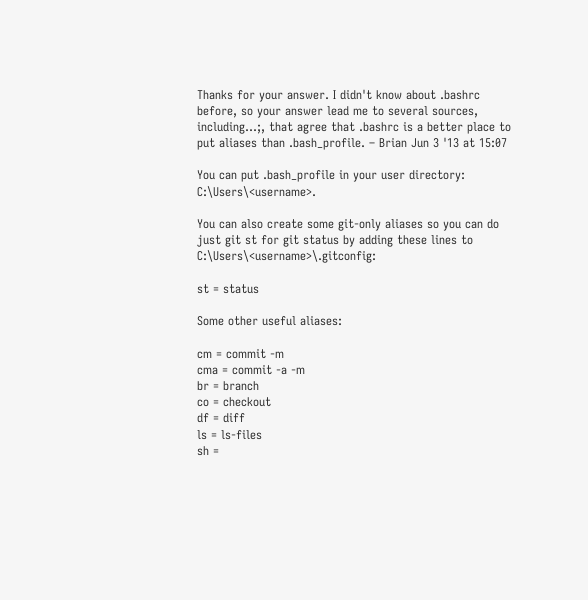Thanks for your answer. I didn't know about .bashrc before, so your answer lead me to several sources, including…;, that agree that .bashrc is a better place to put aliases than .bash_profile. – Brian Jun 3 '13 at 15:07

You can put .bash_profile in your user directory: C:\Users\<username>.

You can also create some git-only aliases so you can do just git st for git status by adding these lines to C:\Users\<username>\.gitconfig:

st = status

Some other useful aliases:

cm = commit -m
cma = commit -a -m
br = branch
co = checkout
df = diff
ls = ls-files
sh =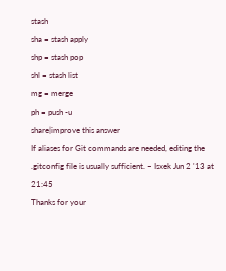stash
sha = stash apply
shp = stash pop
shl = stash list
mg = merge
ph = push -u
share|improve this answer
If aliases for Git commands are needed, editing the .gitconfig file is usually sufficient. – Isxek Jun 2 '13 at 21:45
Thanks for your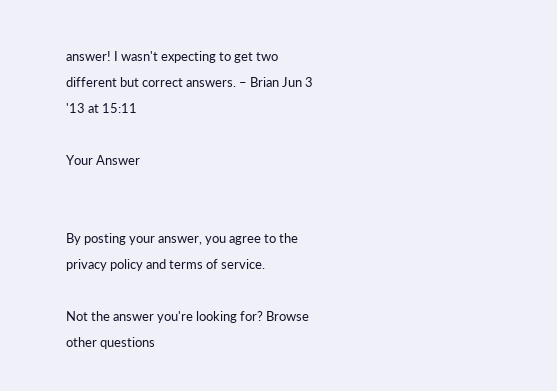answer! I wasn't expecting to get two different but correct answers. – Brian Jun 3 '13 at 15:11

Your Answer


By posting your answer, you agree to the privacy policy and terms of service.

Not the answer you're looking for? Browse other questions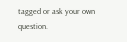tagged or ask your own question.